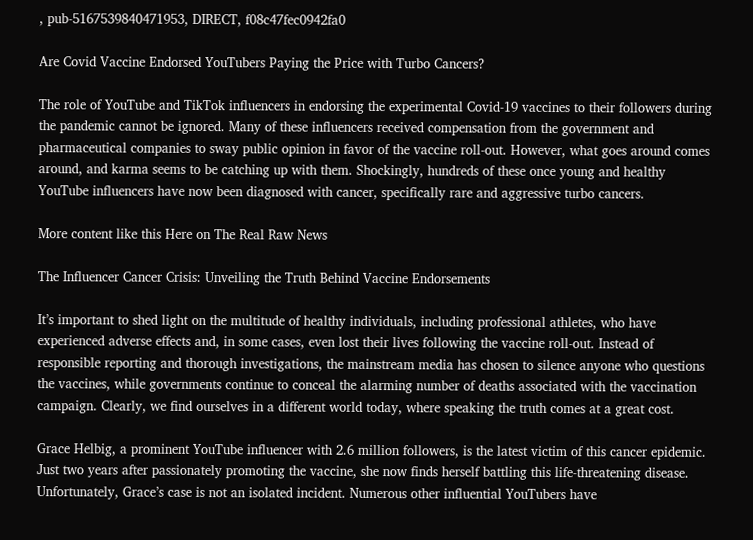, pub-5167539840471953, DIRECT, f08c47fec0942fa0

Are Covid Vaccine Endorsed YouTubers Paying the Price with Turbo Cancers?

The role of YouTube and TikTok influencers in endorsing the experimental Covid-19 vaccines to their followers during the pandemic cannot be ignored. Many of these influencers received compensation from the government and pharmaceutical companies to sway public opinion in favor of the vaccine roll-out. However, what goes around comes around, and karma seems to be catching up with them. Shockingly, hundreds of these once young and healthy YouTube influencers have now been diagnosed with cancer, specifically rare and aggressive turbo cancers.

More content like this Here on The Real Raw News

The Influencer Cancer Crisis: Unveiling the Truth Behind Vaccine Endorsements

It’s important to shed light on the multitude of healthy individuals, including professional athletes, who have experienced adverse effects and, in some cases, even lost their lives following the vaccine roll-out. Instead of responsible reporting and thorough investigations, the mainstream media has chosen to silence anyone who questions the vaccines, while governments continue to conceal the alarming number of deaths associated with the vaccination campaign. Clearly, we find ourselves in a different world today, where speaking the truth comes at a great cost.

Grace Helbig, a prominent YouTube influencer with 2.6 million followers, is the latest victim of this cancer epidemic. Just two years after passionately promoting the vaccine, she now finds herself battling this life-threatening disease. Unfortunately, Grace’s case is not an isolated incident. Numerous other influential YouTubers have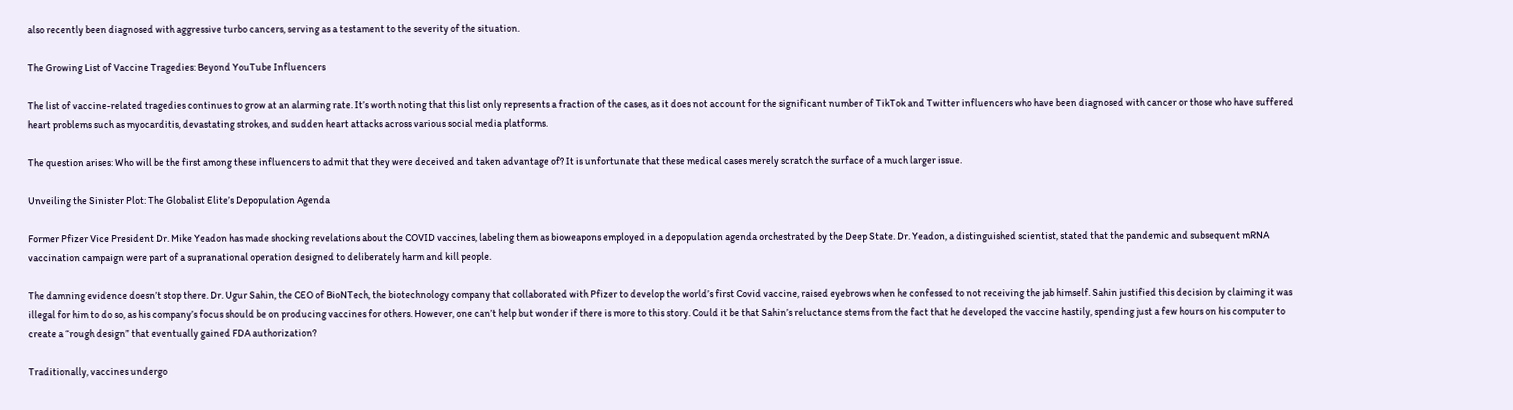also recently been diagnosed with aggressive turbo cancers, serving as a testament to the severity of the situation.

The Growing List of Vaccine Tragedies: Beyond YouTube Influencers

The list of vaccine-related tragedies continues to grow at an alarming rate. It’s worth noting that this list only represents a fraction of the cases, as it does not account for the significant number of TikTok and Twitter influencers who have been diagnosed with cancer or those who have suffered heart problems such as myocarditis, devastating strokes, and sudden heart attacks across various social media platforms.

The question arises: Who will be the first among these influencers to admit that they were deceived and taken advantage of? It is unfortunate that these medical cases merely scratch the surface of a much larger issue.

Unveiling the Sinister Plot: The Globalist Elite’s Depopulation Agenda

Former Pfizer Vice President Dr. Mike Yeadon has made shocking revelations about the COVID vaccines, labeling them as bioweapons employed in a depopulation agenda orchestrated by the Deep State. Dr. Yeadon, a distinguished scientist, stated that the pandemic and subsequent mRNA vaccination campaign were part of a supranational operation designed to deliberately harm and kill people.

The damning evidence doesn’t stop there. Dr. Ugur Sahin, the CEO of BioNTech, the biotechnology company that collaborated with Pfizer to develop the world’s first Covid vaccine, raised eyebrows when he confessed to not receiving the jab himself. Sahin justified this decision by claiming it was illegal for him to do so, as his company’s focus should be on producing vaccines for others. However, one can’t help but wonder if there is more to this story. Could it be that Sahin’s reluctance stems from the fact that he developed the vaccine hastily, spending just a few hours on his computer to create a “rough design” that eventually gained FDA authorization?

Traditionally, vaccines undergo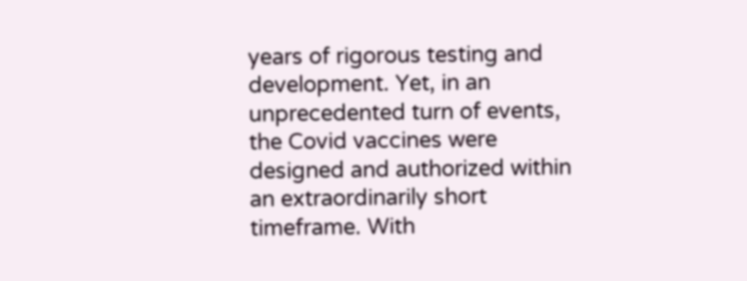years of rigorous testing and development. Yet, in an unprecedented turn of events, the Covid vaccines were designed and authorized within an extraordinarily short timeframe. With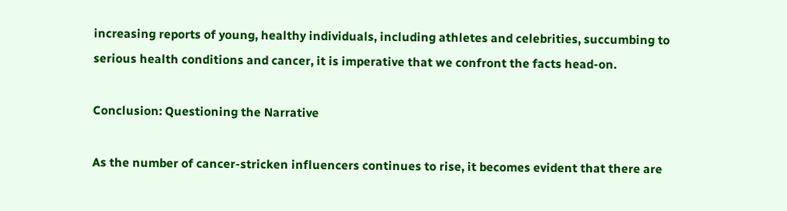increasing reports of young, healthy individuals, including athletes and celebrities, succumbing to serious health conditions and cancer, it is imperative that we confront the facts head-on.

Conclusion: Questioning the Narrative

As the number of cancer-stricken influencers continues to rise, it becomes evident that there are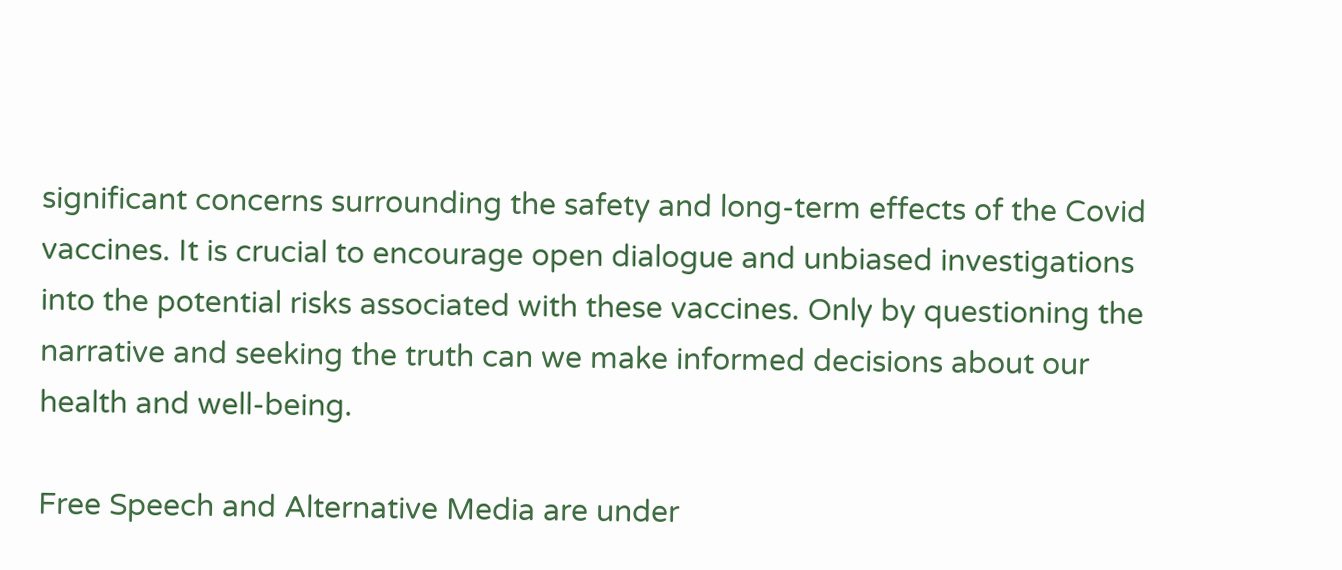significant concerns surrounding the safety and long-term effects of the Covid vaccines. It is crucial to encourage open dialogue and unbiased investigations into the potential risks associated with these vaccines. Only by questioning the narrative and seeking the truth can we make informed decisions about our health and well-being.

Free Speech and Alternative Media are under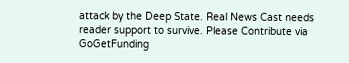attack by the Deep State. Real News Cast needs reader support to survive. Please Contribute via  GoGetFunding